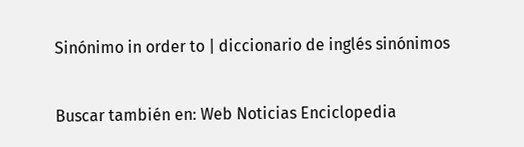Sinónimo in order to | diccionario de inglés sinónimos

Buscar también en: Web Noticias Enciclopedia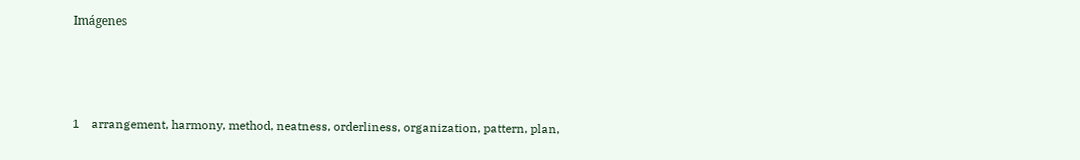Imágenes



1    arrangement, harmony, method, neatness, orderliness, organization, pattern, plan,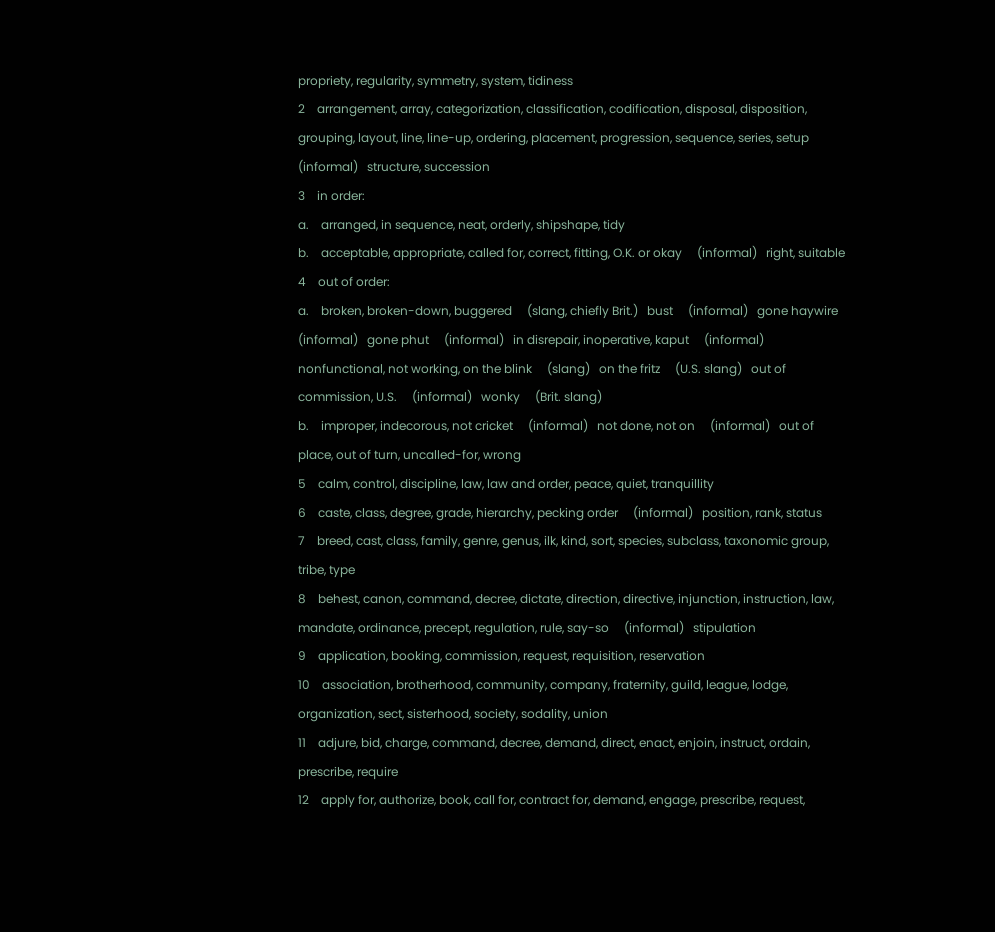propriety, regularity, symmetry, system, tidiness
2    arrangement, array, categorization, classification, codification, disposal, disposition, grouping, layout, line, line-up, ordering, placement, progression, sequence, series, setup     (informal)   structure, succession
3    in order:
a.    arranged, in sequence, neat, orderly, shipshape, tidy
b.    acceptable, appropriate, called for, correct, fitting, O.K. or okay     (informal)   right, suitable
4    out of order:
a.    broken, broken-down, buggered     (slang, chiefly Brit.)   bust     (informal)   gone haywire     (informal)   gone phut     (informal)   in disrepair, inoperative, kaput     (informal)   nonfunctional, not working, on the blink     (slang)   on the fritz     (U.S. slang)   out of commission, U.S.     (informal)   wonky     (Brit. slang)
b.    improper, indecorous, not cricket     (informal)   not done, not on     (informal)   out of place, out of turn, uncalled-for, wrong
5    calm, control, discipline, law, law and order, peace, quiet, tranquillity
6    caste, class, degree, grade, hierarchy, pecking order     (informal)   position, rank, status
7    breed, cast, class, family, genre, genus, ilk, kind, sort, species, subclass, taxonomic group, tribe, type
8    behest, canon, command, decree, dictate, direction, directive, injunction, instruction, law, mandate, ordinance, precept, regulation, rule, say-so     (informal)   stipulation
9    application, booking, commission, request, requisition, reservation
10    association, brotherhood, community, company, fraternity, guild, league, lodge, organization, sect, sisterhood, society, sodality, union
11    adjure, bid, charge, command, decree, demand, direct, enact, enjoin, instruct, ordain, prescribe, require
12    apply for, authorize, book, call for, contract for, demand, engage, prescribe, request,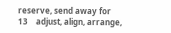reserve, send away for
13    adjust, align, arrange,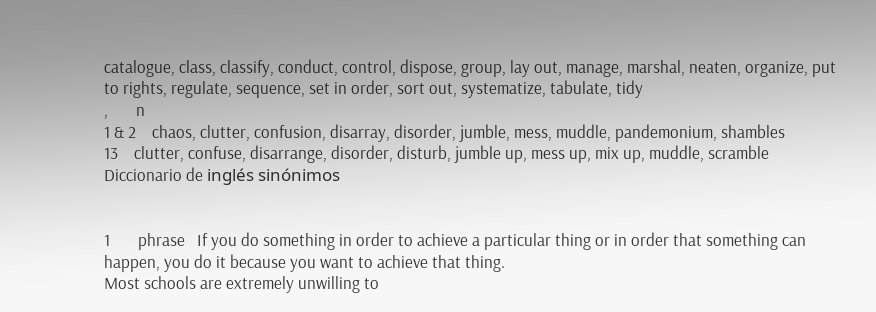catalogue, class, classify, conduct, control, dispose, group, lay out, manage, marshal, neaten, organize, put to rights, regulate, sequence, set in order, sort out, systematize, tabulate, tidy
,       n
1 & 2    chaos, clutter, confusion, disarray, disorder, jumble, mess, muddle, pandemonium, shambles
13    clutter, confuse, disarrange, disorder, disturb, jumble up, mess up, mix up, muddle, scramble
Diccionario de inglés sinónimos


1       phrase   If you do something in order to achieve a particular thing or in order that something can happen, you do it because you want to achieve that thing.
Most schools are extremely unwilling to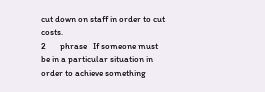cut down on staff in order to cut costs.
2       phrase   If someone must be in a particular situation in order to achieve something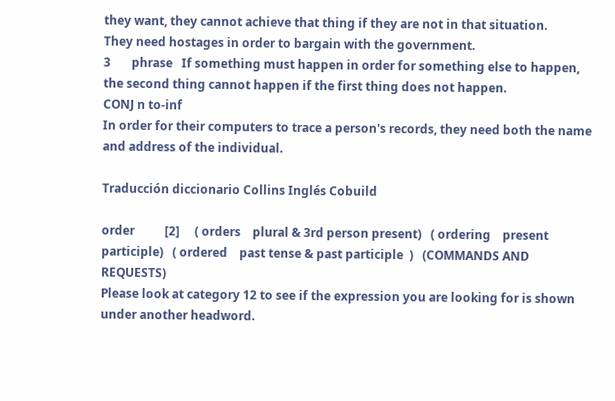they want, they cannot achieve that thing if they are not in that situation.
They need hostages in order to bargain with the government.
3       phrase   If something must happen in order for something else to happen, the second thing cannot happen if the first thing does not happen.
CONJ n to-inf
In order for their computers to trace a person's records, they need both the name and address of the individual.

Traducción diccionario Collins Inglés Cobuild

order          [2]     ( orders    plural & 3rd person present)   ( ordering    present participle)   ( ordered    past tense & past participle  )   (COMMANDS AND REQUESTS)
Please look at category 12 to see if the expression you are looking for is shown under another headword.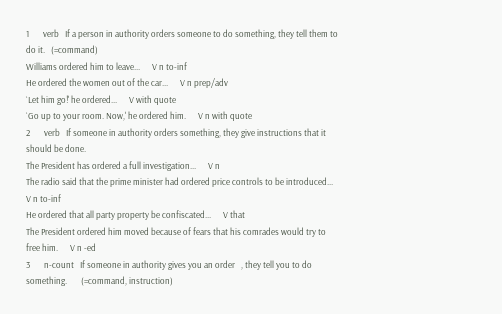1       verb   If a person in authority orders someone to do something, they tell them to do it.   (=command)
Williams ordered him to leave...      V n to-inf
He ordered the women out of the car...      V n prep/adv
`Let him go!' he ordered...      V with quote
`Go up to your room. Now,' he ordered him.      V n with quote
2       verb   If someone in authority orders something, they give instructions that it should be done.
The President has ordered a full investigation...      V n
The radio said that the prime minister had ordered price controls to be introduced...      V n to-inf
He ordered that all party property be confiscated...      V that
The President ordered him moved because of fears that his comrades would try to free him.      V n -ed
3       n-count   If someone in authority gives you an order   , they tell you to do something.       (=command, instruction)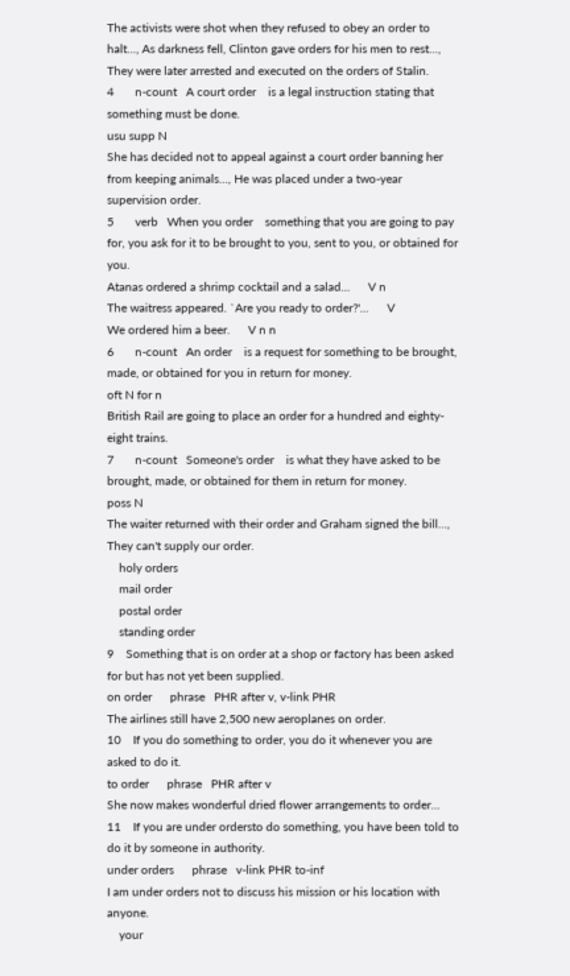The activists were shot when they refused to obey an order to halt..., As darkness fell, Clinton gave orders for his men to rest..., They were later arrested and executed on the orders of Stalin.
4       n-count   A court order    is a legal instruction stating that something must be done.
usu supp N
She has decided not to appeal against a court order banning her from keeping animals..., He was placed under a two-year supervision order.
5       verb   When you order    something that you are going to pay for, you ask for it to be brought to you, sent to you, or obtained for you.
Atanas ordered a shrimp cocktail and a salad...      V n
The waitress appeared. `Are you ready to order?'...      V
We ordered him a beer.      V n n
6       n-count   An order    is a request for something to be brought, made, or obtained for you in return for money.
oft N for n
British Rail are going to place an order for a hundred and eighty-eight trains.
7       n-count   Someone's order    is what they have asked to be brought, made, or obtained for them in return for money.
poss N
The waiter returned with their order and Graham signed the bill..., They can't supply our order.
    holy orders
    mail order
    postal order
    standing order
9    Something that is on order at a shop or factory has been asked for but has not yet been supplied.
on order      phrase   PHR after v, v-link PHR
The airlines still have 2,500 new aeroplanes on order.
10    If you do something to order, you do it whenever you are asked to do it.
to order      phrase   PHR after v
She now makes wonderful dried flower arrangements to order...
11    If you are under ordersto do something, you have been told to do it by someone in authority.
under orders      phrase   v-link PHR to-inf
I am under orders not to discuss his mission or his location with anyone.
    your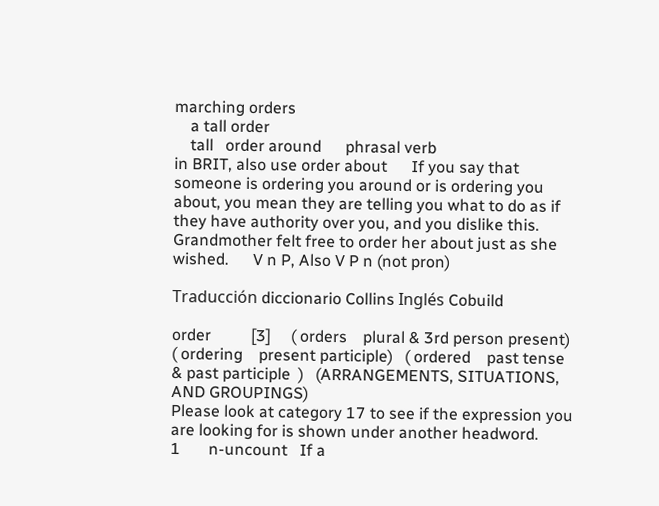marching orders
    a tall order
    tall   order around      phrasal verb
in BRIT, also use order about      If you say that someone is ordering you around or is ordering you about, you mean they are telling you what to do as if they have authority over you, and you dislike this.
Grandmother felt free to order her about just as she wished.      V n P, Also V P n (not pron)

Traducción diccionario Collins Inglés Cobuild

order          [3]     ( orders    plural & 3rd person present)   ( ordering    present participle)   ( ordered    past tense & past participle  )   (ARRANGEMENTS, SITUATIONS, AND GROUPINGS)
Please look at category 17 to see if the expression you are looking for is shown under another headword.
1       n-uncount   If a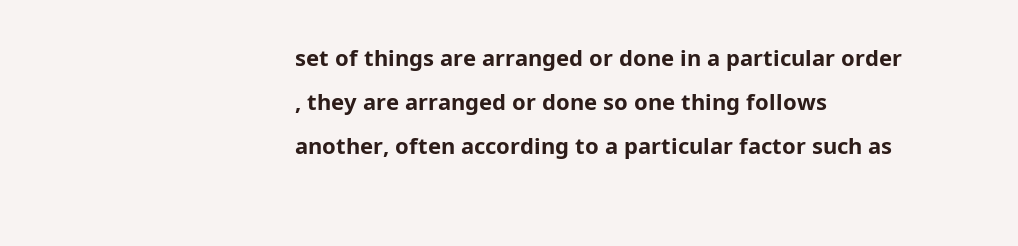set of things are arranged or done in a particular order   , they are arranged or done so one thing follows another, often according to a particular factor such as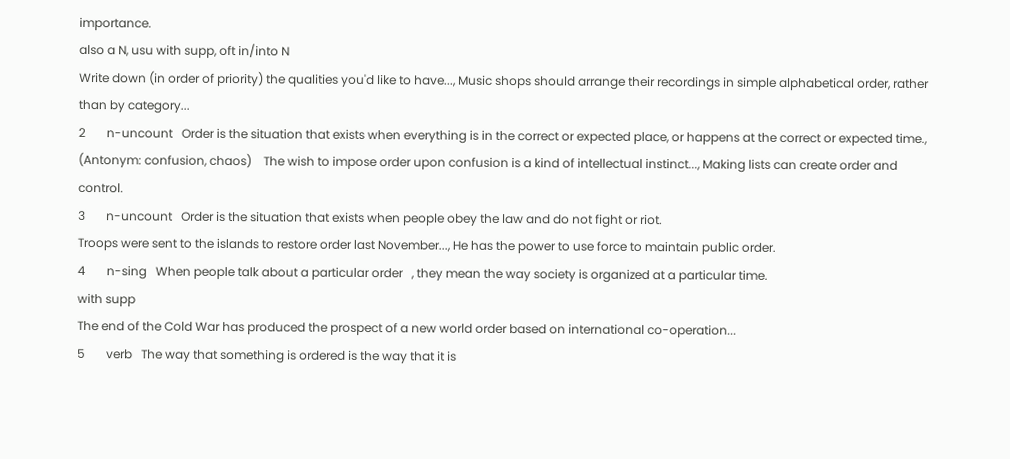importance.
also a N, usu with supp, oft in/into N
Write down (in order of priority) the qualities you'd like to have..., Music shops should arrange their recordings in simple alphabetical order, rather than by category...
2       n-uncount   Order is the situation that exists when everything is in the correct or expected place, or happens at the correct or expected time.,   (Antonym: confusion, chaos)    The wish to impose order upon confusion is a kind of intellectual instinct..., Making lists can create order and control.
3       n-uncount   Order is the situation that exists when people obey the law and do not fight or riot.
Troops were sent to the islands to restore order last November..., He has the power to use force to maintain public order.
4       n-sing   When people talk about a particular order   , they mean the way society is organized at a particular time.
with supp
The end of the Cold War has produced the prospect of a new world order based on international co-operation...
5       verb   The way that something is ordered is the way that it is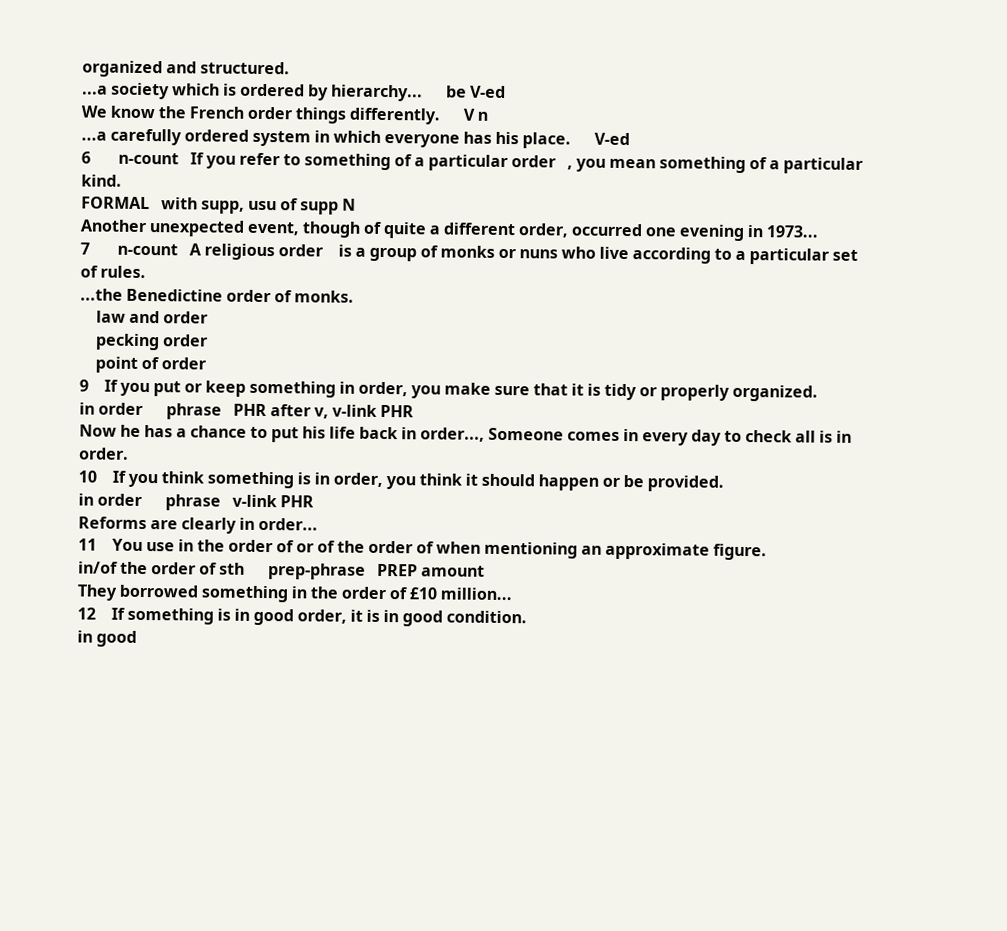organized and structured.
...a society which is ordered by hierarchy...      be V-ed
We know the French order things differently.      V n
...a carefully ordered system in which everyone has his place.      V-ed
6       n-count   If you refer to something of a particular order   , you mean something of a particular kind.
FORMAL   with supp, usu of supp N
Another unexpected event, though of quite a different order, occurred one evening in 1973...
7       n-count   A religious order    is a group of monks or nuns who live according to a particular set of rules.
...the Benedictine order of monks.
    law and order
    pecking order
    point of order
9    If you put or keep something in order, you make sure that it is tidy or properly organized.
in order      phrase   PHR after v, v-link PHR
Now he has a chance to put his life back in order..., Someone comes in every day to check all is in order.
10    If you think something is in order, you think it should happen or be provided.
in order      phrase   v-link PHR
Reforms are clearly in order...
11    You use in the order of or of the order of when mentioning an approximate figure.
in/of the order of sth      prep-phrase   PREP amount
They borrowed something in the order of £10 million...
12    If something is in good order, it is in good condition.
in good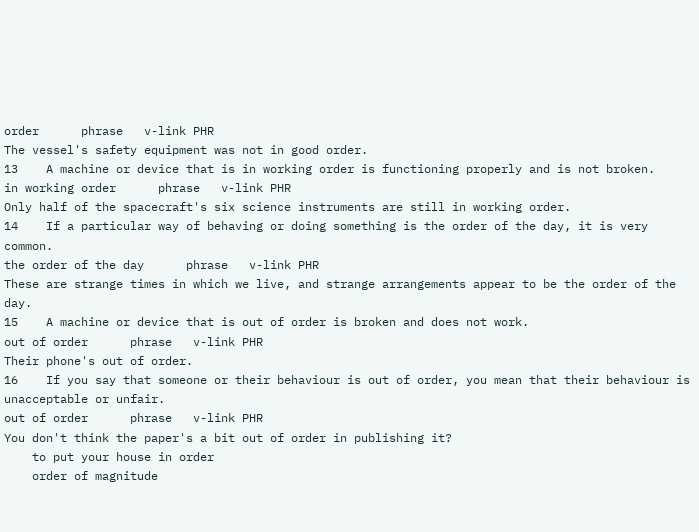order      phrase   v-link PHR
The vessel's safety equipment was not in good order.
13    A machine or device that is in working order is functioning properly and is not broken.
in working order      phrase   v-link PHR
Only half of the spacecraft's six science instruments are still in working order.
14    If a particular way of behaving or doing something is the order of the day, it is very common.
the order of the day      phrase   v-link PHR
These are strange times in which we live, and strange arrangements appear to be the order of the day.
15    A machine or device that is out of order is broken and does not work.
out of order      phrase   v-link PHR
Their phone's out of order.
16    If you say that someone or their behaviour is out of order, you mean that their behaviour is unacceptable or unfair.
out of order      phrase   v-link PHR
You don't think the paper's a bit out of order in publishing it?
    to put your house in order
    order of magnitude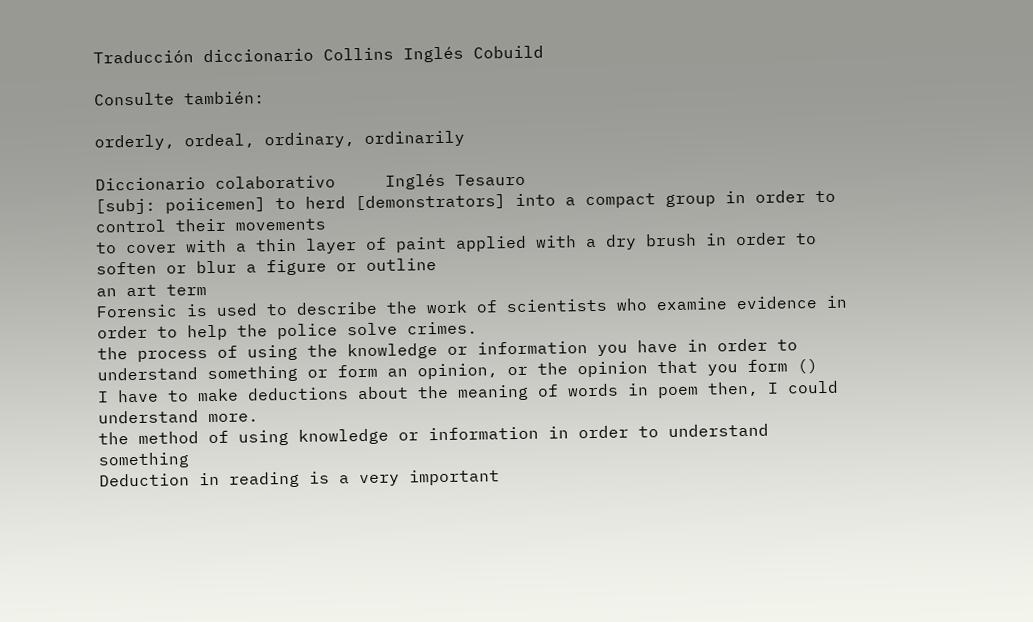Traducción diccionario Collins Inglés Cobuild

Consulte también:

orderly, ordeal, ordinary, ordinarily

Diccionario colaborativo     Inglés Tesauro
[subj: poiicemen] to herd [demonstrators] into a compact group in order to control their movements
to cover with a thin layer of paint applied with a dry brush in order to soften or blur a figure or outline
an art term
Forensic is used to describe the work of scientists who examine evidence in order to help the police solve crimes.
the process of using the knowledge or information you have in order to understand something or form an opinion, or the opinion that you form ()
I have to make deductions about the meaning of words in poem then, I could understand more.
the method of using knowledge or information in order to understand something
Deduction in reading is a very important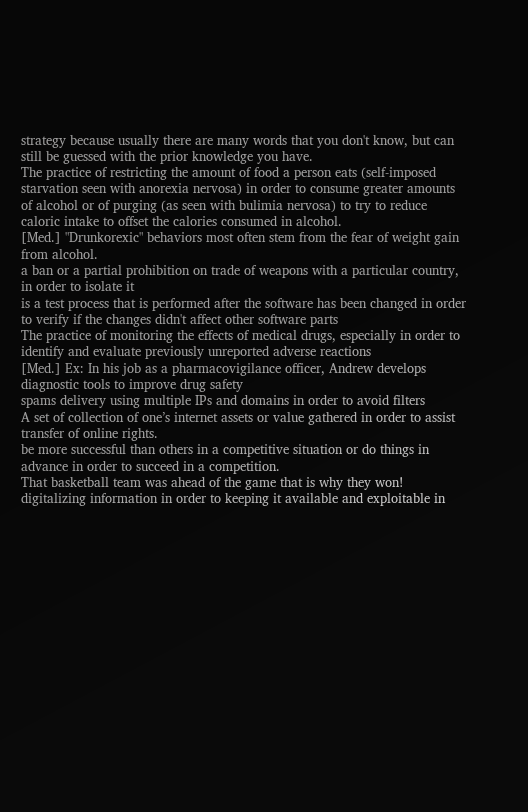strategy because usually there are many words that you don't know, but can still be guessed with the prior knowledge you have.
The practice of restricting the amount of food a person eats (self-imposed starvation seen with anorexia nervosa) in order to consume greater amounts of alcohol or of purging (as seen with bulimia nervosa) to try to reduce caloric intake to offset the calories consumed in alcohol.
[Med.] "Drunkorexic" behaviors most often stem from the fear of weight gain from alcohol.
a ban or a partial prohibition on trade of weapons with a particular country, in order to isolate it
is a test process that is performed after the software has been changed in order to verify if the changes didn't affect other software parts
The practice of monitoring the effects of medical drugs, especially in order to identify and evaluate previously unreported adverse reactions
[Med.] Ex: In his job as a pharmacovigilance officer, Andrew develops diagnostic tools to improve drug safety
spams delivery using multiple IPs and domains in order to avoid filters
A set of collection of one’s internet assets or value gathered in order to assist transfer of online rights.
be more successful than others in a competitive situation or do things in advance in order to succeed in a competition.
That basketball team was ahead of the game that is why they won!
digitalizing information in order to keeping it available and exploitable in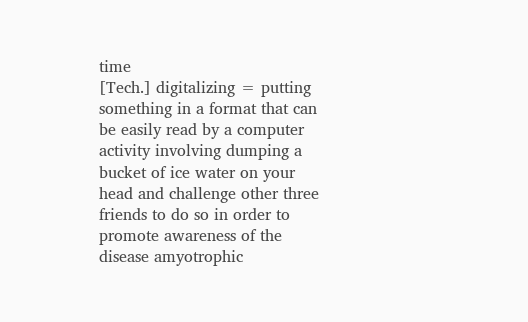time
[Tech.] digitalizing = putting something in a format that can be easily read by a computer
activity involving dumping a bucket of ice water on your head and challenge other three friends to do so in order to promote awareness of the disease amyotrophic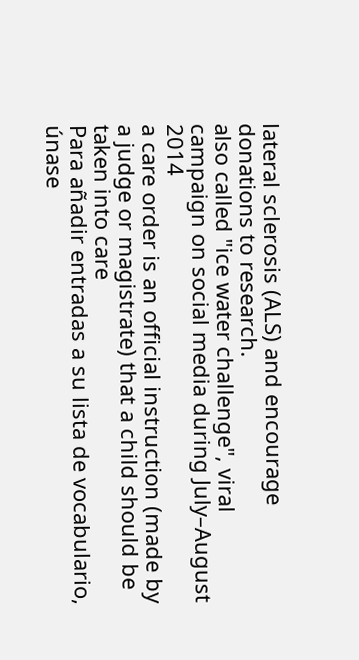lateral sclerosis (ALS) and encourage donations to research.
also called "ice water challenge", viral campaign on social media during July–August 2014
a care order is an official instruction (made by a judge or magistrate) that a child should be taken into care
Para añadir entradas a su lista de vocabulario, únase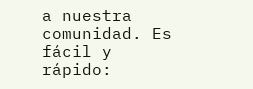a nuestra comunidad. Es fácil y rápido: